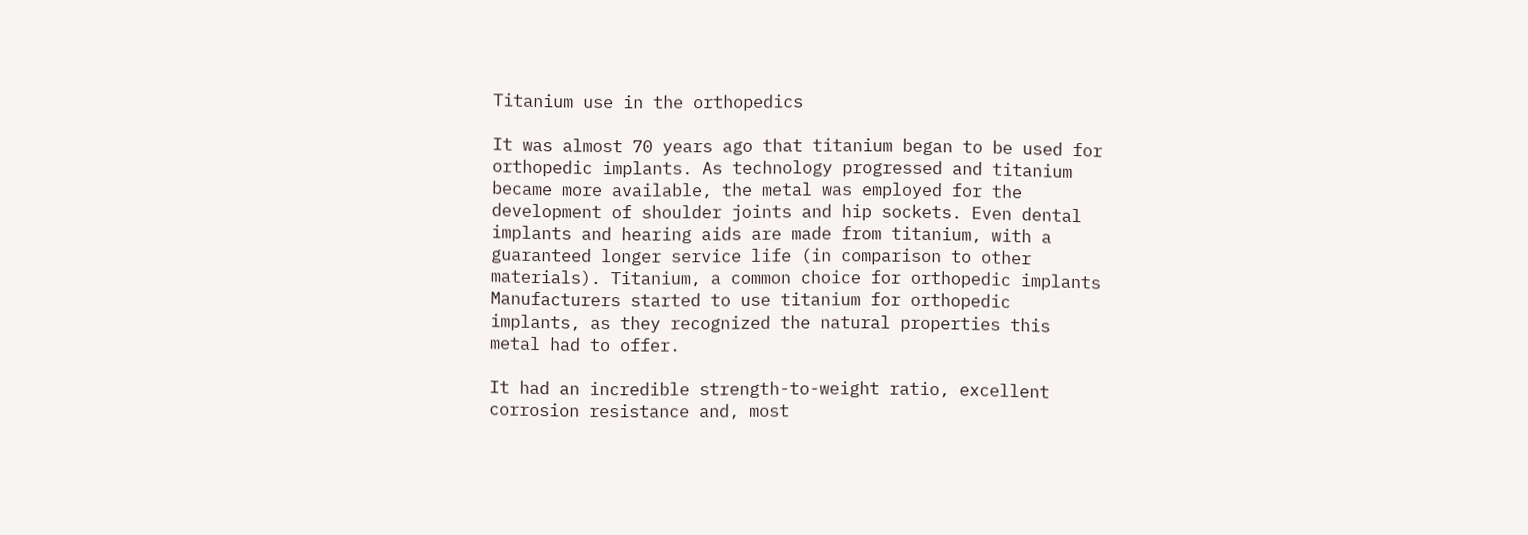Titanium use in the orthopedics

It was almost 70 years ago that titanium began to be used for orthopedic implants. As technology progressed and titanium became more available, the metal was employed for the development of shoulder joints and hip sockets. Even dental implants and hearing aids are made from titanium, with a guaranteed longer service life (in comparison to other materials). Titanium, a common choice for orthopedic implants Manufacturers started to use titanium for orthopedic implants, as they recognized the natural properties this metal had to offer.

It had an incredible strength-to-weight ratio, excellent corrosion resistance and, most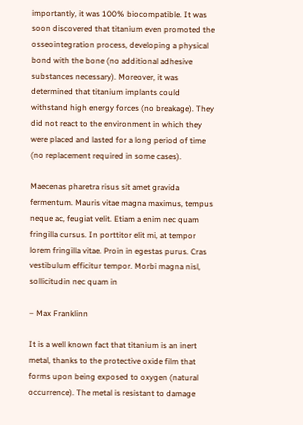importantly, it was 100% biocompatible. It was soon discovered that titanium even promoted the osseointegration process, developing a physical bond with the bone (no additional adhesive substances necessary). Moreover, it was determined that titanium implants could withstand high energy forces (no breakage). They did not react to the environment in which they were placed and lasted for a long period of time (no replacement required in some cases).

Maecenas pharetra risus sit amet gravida fermentum. Mauris vitae magna maximus, tempus neque ac, feugiat velit. Etiam a enim nec quam fringilla cursus. In porttitor elit mi, at tempor lorem fringilla vitae. Proin in egestas purus. Cras vestibulum efficitur tempor. Morbi magna nisl, sollicitudin nec quam in

– Max Franklinn

It is a well known fact that titanium is an inert metal, thanks to the protective oxide film that forms upon being exposed to oxygen (natural occurrence). The metal is resistant to damage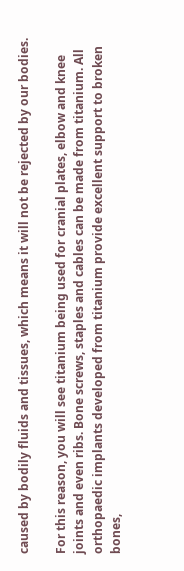caused by bodily fluids and tissues, which means it will not be rejected by our bodies.

For this reason, you will see titanium being used for cranial plates, elbow and knee joints and even ribs. Bone screws, staples and cables can be made from titanium. All orthopaedic implants developed from titanium provide excellent support to broken bones,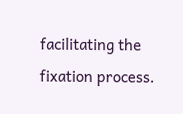facilitating the fixation process.